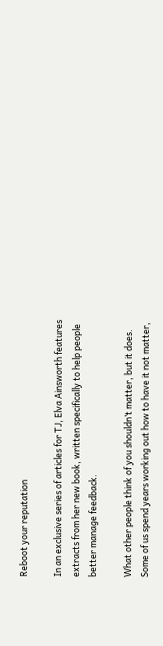Reboot your reputation

In an exclusive series of articles for TJ, Elva Ainsworth features extracts from her new book, written specifically to help people better manage feedback.

What other people think of you shouldn’t matter, but it does. Some of us spend years working out how to have it not matter,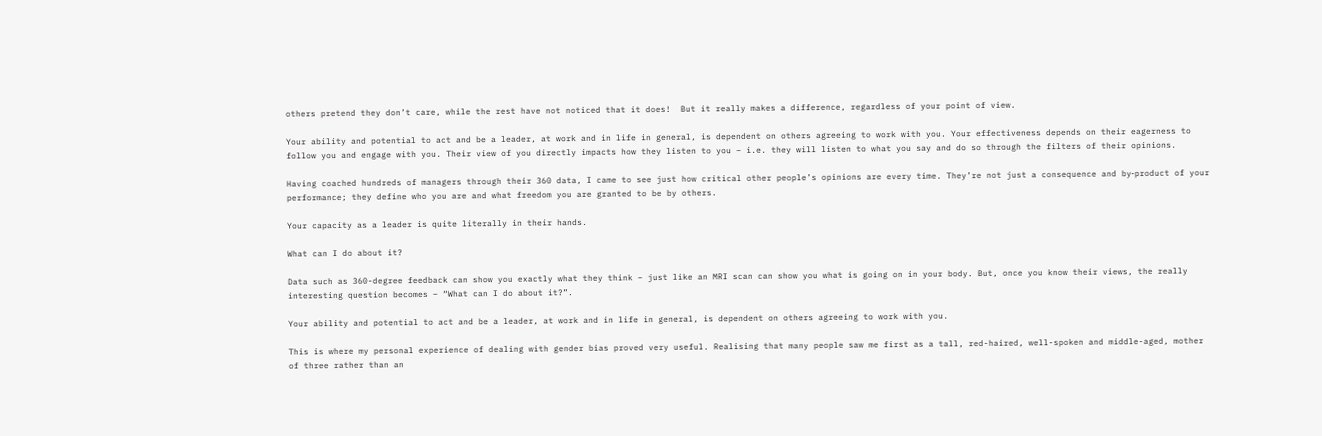others pretend they don’t care, while the rest have not noticed that it does!  But it really makes a difference, regardless of your point of view.

Your ability and potential to act and be a leader, at work and in life in general, is dependent on others agreeing to work with you. Your effectiveness depends on their eagerness to follow you and engage with you. Their view of you directly impacts how they listen to you – i.e. they will listen to what you say and do so through the filters of their opinions.

Having coached hundreds of managers through their 360 data, I came to see just how critical other people’s opinions are every time. They’re not just a consequence and by‑product of your performance; they define who you are and what freedom you are granted to be by others.

Your capacity as a leader is quite literally in their hands.

What can I do about it?

Data such as 360-degree feedback can show you exactly what they think – just like an MRI scan can show you what is going on in your body. But, once you know their views, the really interesting question becomes – “What can I do about it?”.

Your ability and potential to act and be a leader, at work and in life in general, is dependent on others agreeing to work with you.

This is where my personal experience of dealing with gender bias proved very useful. Realising that many people saw me first as a tall, red-haired, well-spoken and middle-aged, mother of three rather than an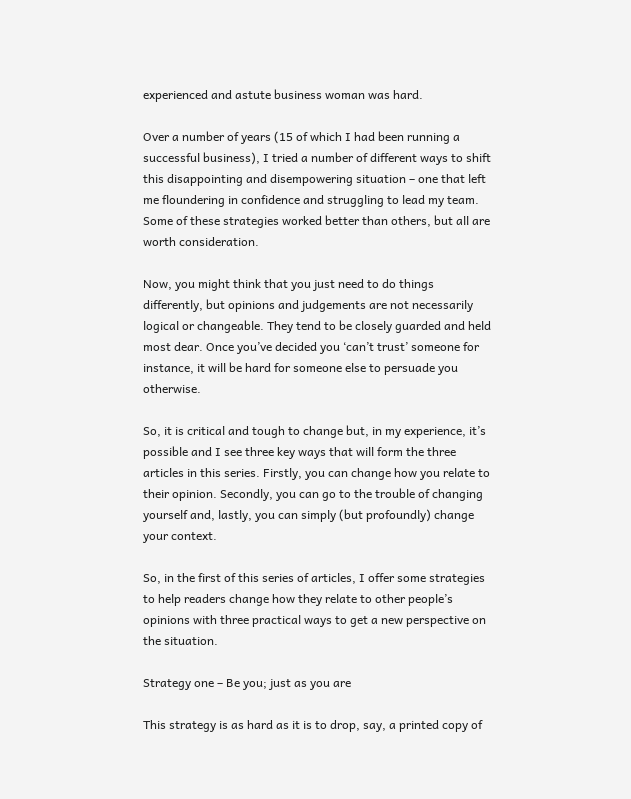experienced and astute business woman was hard.

Over a number of years (15 of which I had been running a successful business), I tried a number of different ways to shift this disappointing and disempowering situation – one that left me floundering in confidence and struggling to lead my team. Some of these strategies worked better than others, but all are worth consideration.

Now, you might think that you just need to do things differently, but opinions and judgements are not necessarily logical or changeable. They tend to be closely guarded and held most dear. Once you’ve decided you ‘can’t trust’ someone for instance, it will be hard for someone else to persuade you otherwise.

So, it is critical and tough to change but, in my experience, it’s possible and I see three key ways that will form the three articles in this series. Firstly, you can change how you relate to their opinion. Secondly, you can go to the trouble of changing yourself and, lastly, you can simply (but profoundly) change your context.

So, in the first of this series of articles, I offer some strategies to help readers change how they relate to other people’s opinions with three practical ways to get a new perspective on the situation.

Strategy one – Be you; just as you are

This strategy is as hard as it is to drop, say, a printed copy of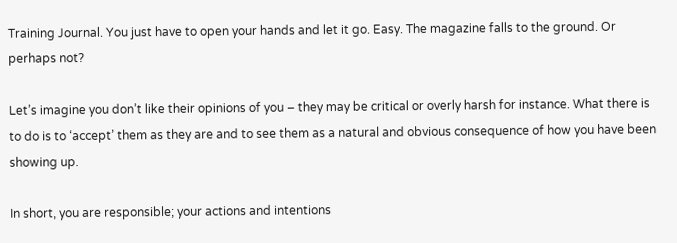Training Journal. You just have to open your hands and let it go. Easy. The magazine falls to the ground. Or perhaps not?

Let’s imagine you don’t like their opinions of you – they may be critical or overly harsh for instance. What there is to do is to ‘accept’ them as they are and to see them as a natural and obvious consequence of how you have been showing up.

In short, you are responsible; your actions and intentions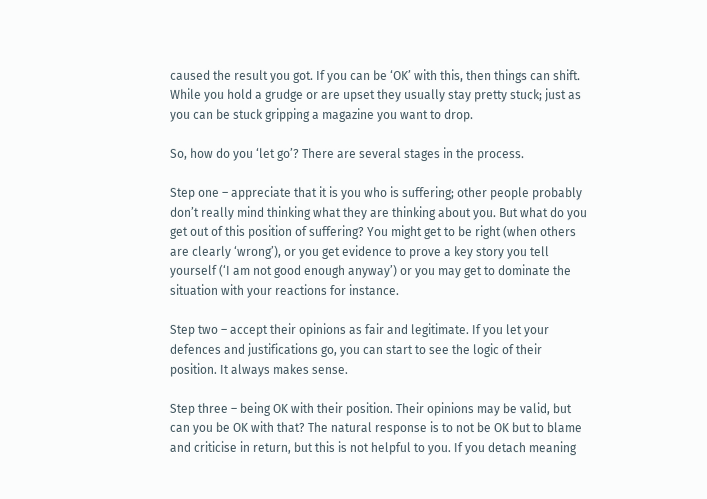caused the result you got. If you can be ‘OK’ with this, then things can shift. While you hold a grudge or are upset they usually stay pretty stuck; just as you can be stuck gripping a magazine you want to drop.

So, how do you ‘let go’? There are several stages in the process.

Step one – appreciate that it is you who is suffering; other people probably don’t really mind thinking what they are thinking about you. But what do you get out of this position of suffering? You might get to be right (when others are clearly ‘wrong’), or you get evidence to prove a key story you tell yourself (‘I am not good enough anyway’) or you may get to dominate the situation with your reactions for instance.

Step two – accept their opinions as fair and legitimate. If you let your defences and justifications go, you can start to see the logic of their position. It always makes sense.

Step three – being OK with their position. Their opinions may be valid, but can you be OK with that? The natural response is to not be OK but to blame and criticise in return, but this is not helpful to you. If you detach meaning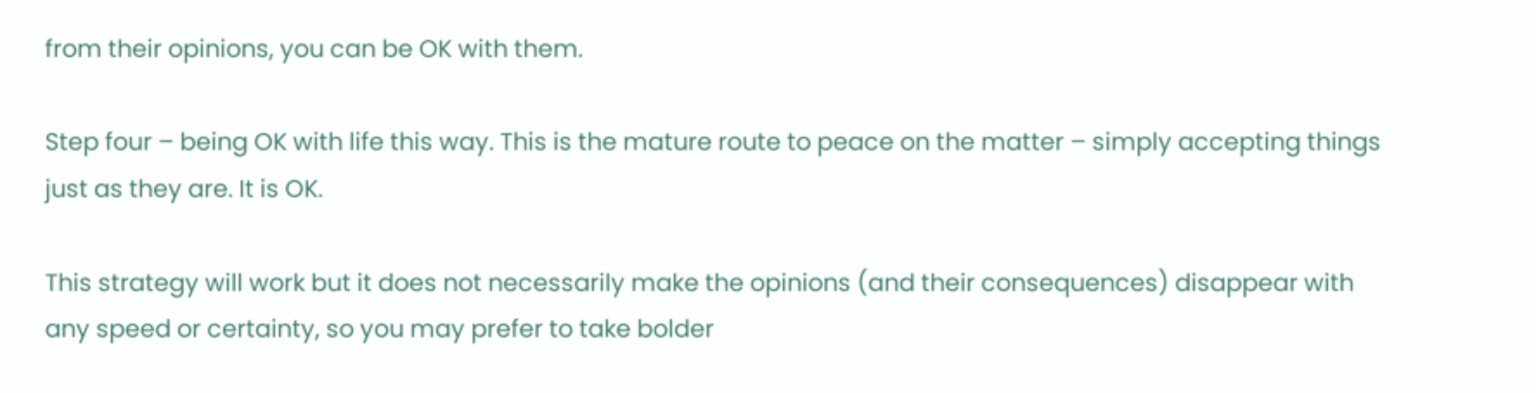from their opinions, you can be OK with them.

Step four – being OK with life this way. This is the mature route to peace on the matter – simply accepting things just as they are. It is OK.

This strategy will work but it does not necessarily make the opinions (and their consequences) disappear with any speed or certainty, so you may prefer to take bolder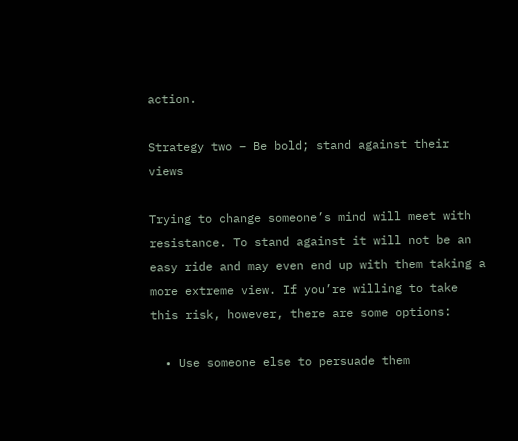action.

Strategy two – Be bold; stand against their views

Trying to change someone’s mind will meet with resistance. To stand against it will not be an easy ride and may even end up with them taking a more extreme view. If you’re willing to take this risk, however, there are some options:

  • Use someone else to persuade them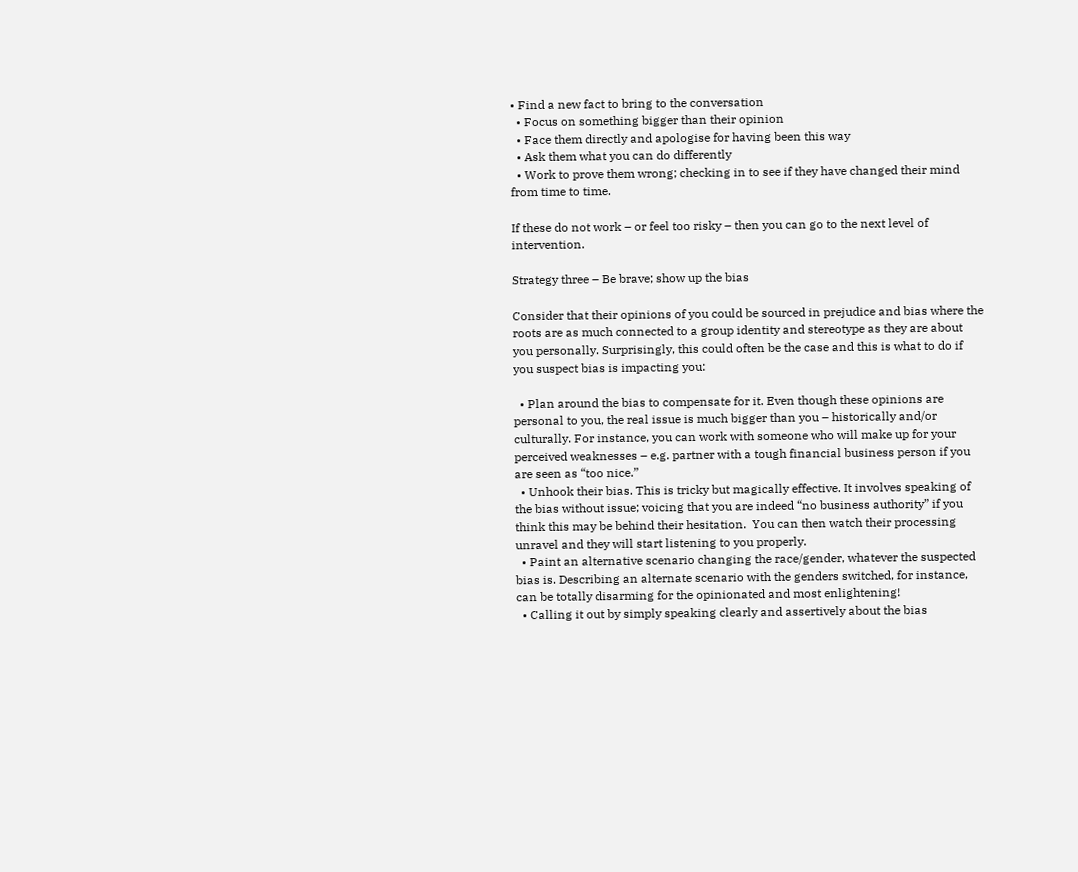• Find a new fact to bring to the conversation
  • Focus on something bigger than their opinion
  • Face them directly and apologise for having been this way
  • Ask them what you can do differently
  • Work to prove them wrong; checking in to see if they have changed their mind from time to time.

If these do not work – or feel too risky – then you can go to the next level of intervention.

Strategy three – Be brave; show up the bias

Consider that their opinions of you could be sourced in prejudice and bias where the roots are as much connected to a group identity and stereotype as they are about you personally. Surprisingly, this could often be the case and this is what to do if you suspect bias is impacting you:

  • Plan around the bias to compensate for it. Even though these opinions are personal to you, the real issue is much bigger than you – historically and/or culturally. For instance, you can work with someone who will make up for your perceived weaknesses – e.g. partner with a tough financial business person if you are seen as “too nice.”
  • Unhook their bias. This is tricky but magically effective. It involves speaking of the bias without issue; voicing that you are indeed “no business authority” if you think this may be behind their hesitation.  You can then watch their processing unravel and they will start listening to you properly.
  • Paint an alternative scenario changing the race/gender, whatever the suspected bias is. Describing an alternate scenario with the genders switched, for instance, can be totally disarming for the opinionated and most enlightening!
  • Calling it out by simply speaking clearly and assertively about the bias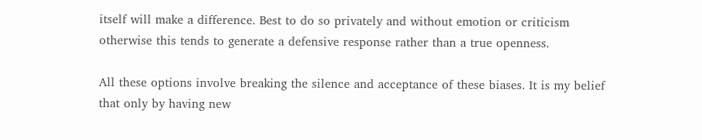itself will make a difference. Best to do so privately and without emotion or criticism otherwise this tends to generate a defensive response rather than a true openness.

All these options involve breaking the silence and acceptance of these biases. It is my belief that only by having new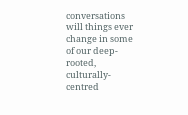conversations will things ever change in some of our deep-rooted, culturally-centred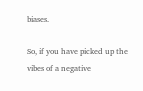biases.

So, if you have picked up the vibes of a negative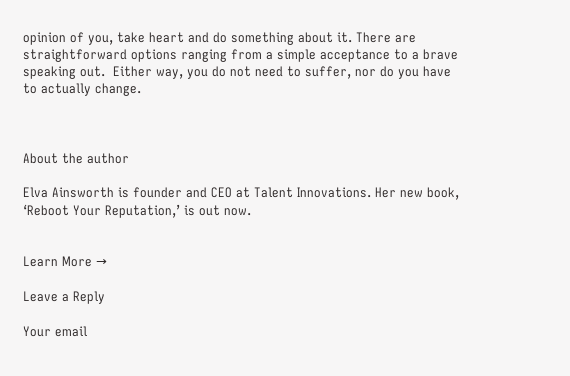opinion of you, take heart and do something about it. There are straightforward options ranging from a simple acceptance to a brave speaking out.  Either way, you do not need to suffer, nor do you have to actually change.



About the author

Elva Ainsworth is founder and CEO at Talent Innovations. Her new book, ‘Reboot Your Reputation,’ is out now.


Learn More →

Leave a Reply

Your email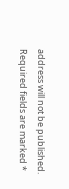address will not be published. Required fields are marked *